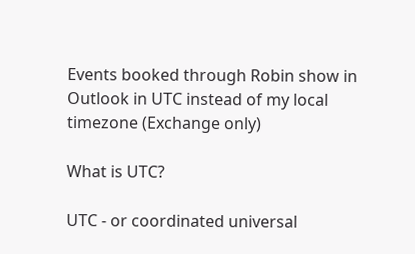Events booked through Robin show in Outlook in UTC instead of my local timezone (Exchange only)

What is UTC?

UTC - or coordinated universal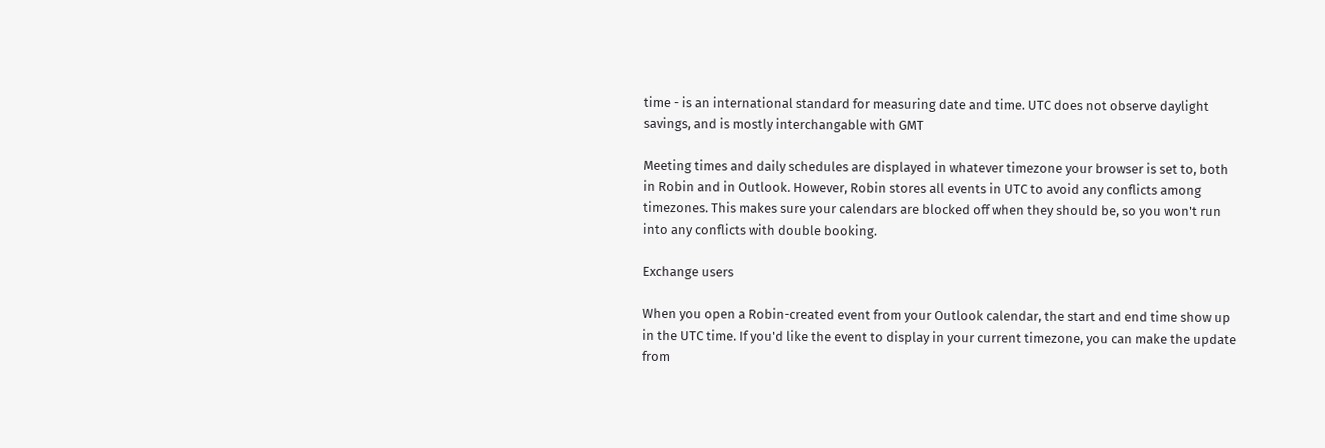time - is an international standard for measuring date and time. UTC does not observe daylight savings, and is mostly interchangable with GMT

Meeting times and daily schedules are displayed in whatever timezone your browser is set to, both in Robin and in Outlook. However, Robin stores all events in UTC to avoid any conflicts among timezones. This makes sure your calendars are blocked off when they should be, so you won't run into any conflicts with double booking.

Exchange users

When you open a Robin-created event from your Outlook calendar, the start and end time show up in the UTC time. If you'd like the event to display in your current timezone, you can make the update from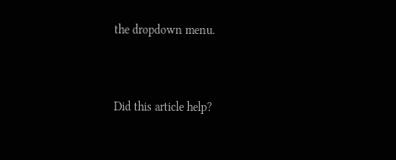the dropdown menu.


Did this article help?